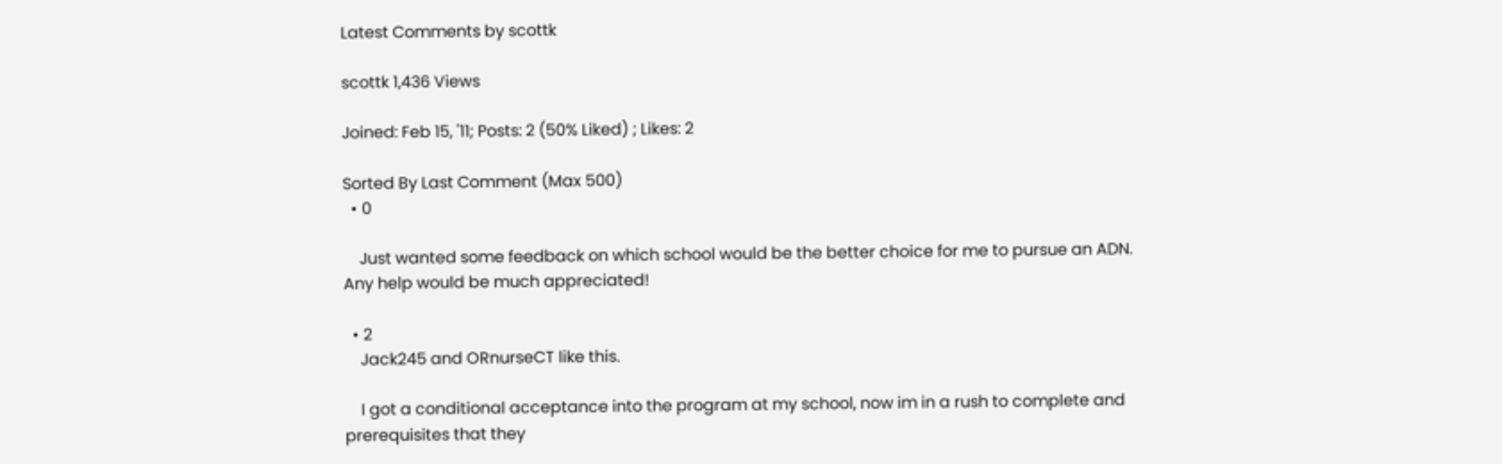Latest Comments by scottk

scottk 1,436 Views

Joined: Feb 15, '11; Posts: 2 (50% Liked) ; Likes: 2

Sorted By Last Comment (Max 500)
  • 0

    Just wanted some feedback on which school would be the better choice for me to pursue an ADN. Any help would be much appreciated!

  • 2
    Jack245 and ORnurseCT like this.

    I got a conditional acceptance into the program at my school, now im in a rush to complete and prerequisites that they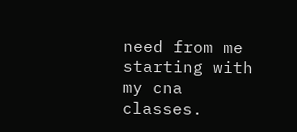need from me starting with my cna classes.